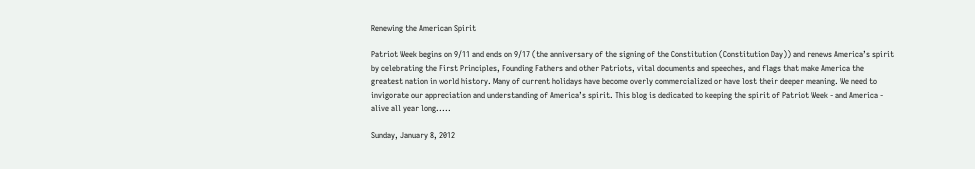Renewing the American Spirit

Patriot Week begins on 9/11 and ends on 9/17 (the anniversary of the signing of the Constitution (Constitution Day)) and renews America’s spirit by celebrating the First Principles, Founding Fathers and other Patriots, vital documents and speeches, and flags that make America the greatest nation in world history. Many of current holidays have become overly commercialized or have lost their deeper meaning. We need to invigorate our appreciation and understanding of America’s spirit. This blog is dedicated to keeping the spirit of Patriot Week - and America - alive all year long.....

Sunday, January 8, 2012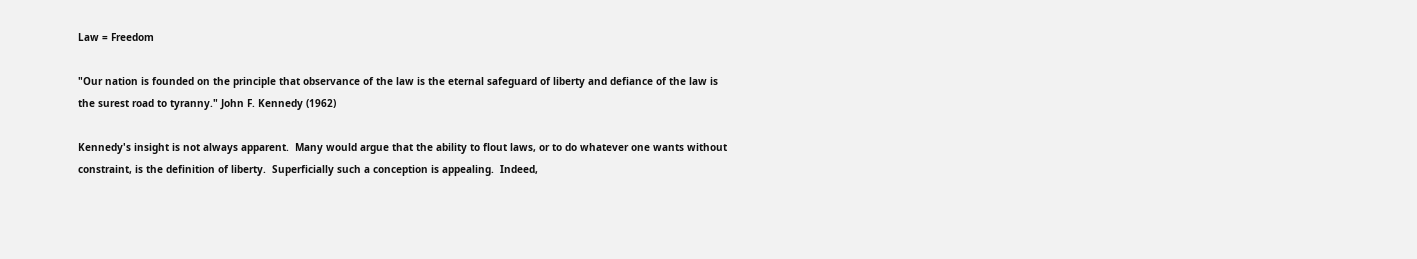Law = Freedom

"Our nation is founded on the principle that observance of the law is the eternal safeguard of liberty and defiance of the law is the surest road to tyranny." John F. Kennedy (1962)

Kennedy's insight is not always apparent.  Many would argue that the ability to flout laws, or to do whatever one wants without constraint, is the definition of liberty.  Superficially such a conception is appealing.  Indeed,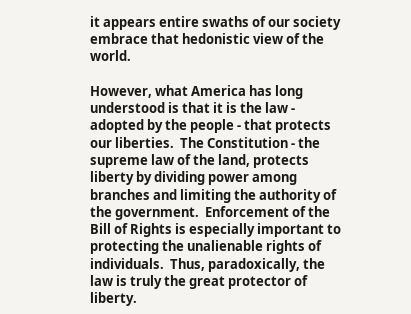it appears entire swaths of our society embrace that hedonistic view of the world.

However, what America has long understood is that it is the law - adopted by the people - that protects our liberties.  The Constitution - the supreme law of the land, protects liberty by dividing power among branches and limiting the authority of the government.  Enforcement of the Bill of Rights is especially important to protecting the unalienable rights of individuals.  Thus, paradoxically, the law is truly the great protector of liberty.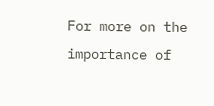For more on the importance of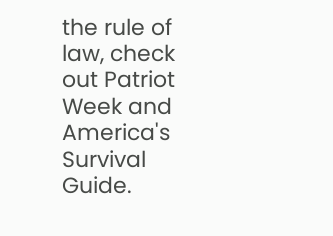the rule of law, check out Patriot Week and America's Survival Guide.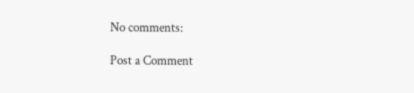No comments:

Post a Comment